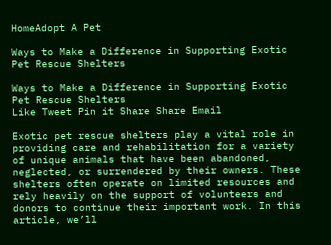HomeAdopt A Pet

Ways to Make a Difference in Supporting Exotic Pet Rescue Shelters

Ways to Make a Difference in Supporting Exotic Pet Rescue Shelters
Like Tweet Pin it Share Share Email

Exotic pet rescue shelters play a vital role in providing care and rehabilitation for a variety of unique animals that have been abandoned, neglected, or surrendered by their owners. These shelters often operate on limited resources and rely heavily on the support of volunteers and donors to continue their important work. In this article, we’ll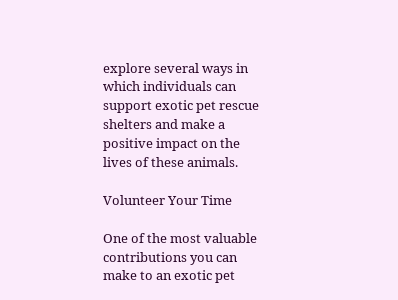explore several ways in which individuals can support exotic pet rescue shelters and make a positive impact on the lives of these animals.

Volunteer Your Time

One of the most valuable contributions you can make to an exotic pet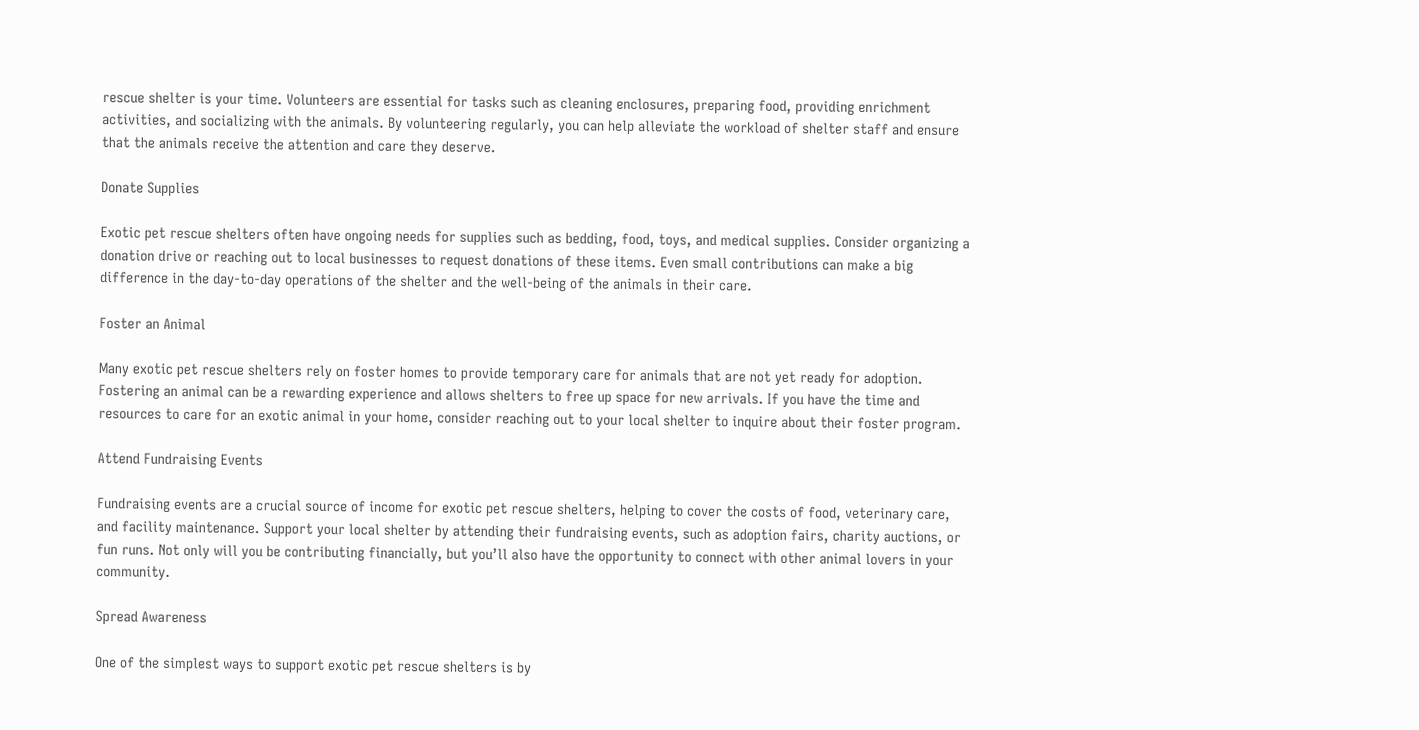rescue shelter is your time. Volunteers are essential for tasks such as cleaning enclosures, preparing food, providing enrichment activities, and socializing with the animals. By volunteering regularly, you can help alleviate the workload of shelter staff and ensure that the animals receive the attention and care they deserve.

Donate Supplies

Exotic pet rescue shelters often have ongoing needs for supplies such as bedding, food, toys, and medical supplies. Consider organizing a donation drive or reaching out to local businesses to request donations of these items. Even small contributions can make a big difference in the day-to-day operations of the shelter and the well-being of the animals in their care.

Foster an Animal

Many exotic pet rescue shelters rely on foster homes to provide temporary care for animals that are not yet ready for adoption. Fostering an animal can be a rewarding experience and allows shelters to free up space for new arrivals. If you have the time and resources to care for an exotic animal in your home, consider reaching out to your local shelter to inquire about their foster program.

Attend Fundraising Events

Fundraising events are a crucial source of income for exotic pet rescue shelters, helping to cover the costs of food, veterinary care, and facility maintenance. Support your local shelter by attending their fundraising events, such as adoption fairs, charity auctions, or fun runs. Not only will you be contributing financially, but you’ll also have the opportunity to connect with other animal lovers in your community.

Spread Awareness

One of the simplest ways to support exotic pet rescue shelters is by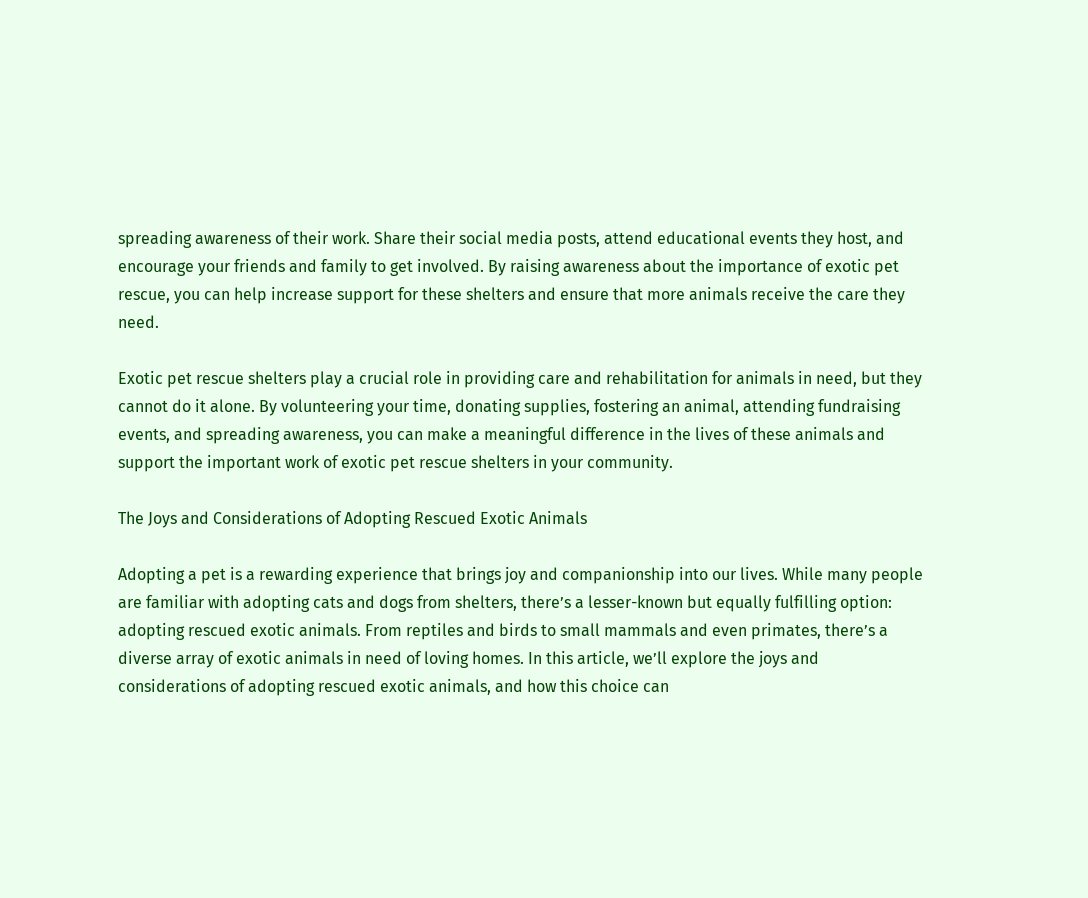spreading awareness of their work. Share their social media posts, attend educational events they host, and encourage your friends and family to get involved. By raising awareness about the importance of exotic pet rescue, you can help increase support for these shelters and ensure that more animals receive the care they need.

Exotic pet rescue shelters play a crucial role in providing care and rehabilitation for animals in need, but they cannot do it alone. By volunteering your time, donating supplies, fostering an animal, attending fundraising events, and spreading awareness, you can make a meaningful difference in the lives of these animals and support the important work of exotic pet rescue shelters in your community.

The Joys and Considerations of Adopting Rescued Exotic Animals

Adopting a pet is a rewarding experience that brings joy and companionship into our lives. While many people are familiar with adopting cats and dogs from shelters, there’s a lesser-known but equally fulfilling option: adopting rescued exotic animals. From reptiles and birds to small mammals and even primates, there’s a diverse array of exotic animals in need of loving homes. In this article, we’ll explore the joys and considerations of adopting rescued exotic animals, and how this choice can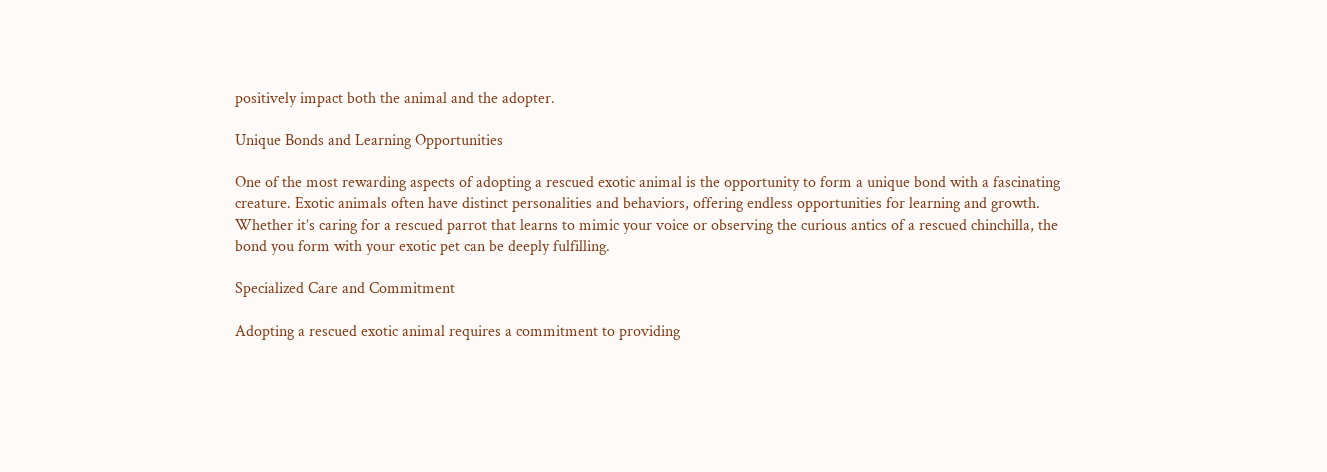positively impact both the animal and the adopter.

Unique Bonds and Learning Opportunities

One of the most rewarding aspects of adopting a rescued exotic animal is the opportunity to form a unique bond with a fascinating creature. Exotic animals often have distinct personalities and behaviors, offering endless opportunities for learning and growth. Whether it’s caring for a rescued parrot that learns to mimic your voice or observing the curious antics of a rescued chinchilla, the bond you form with your exotic pet can be deeply fulfilling.

Specialized Care and Commitment

Adopting a rescued exotic animal requires a commitment to providing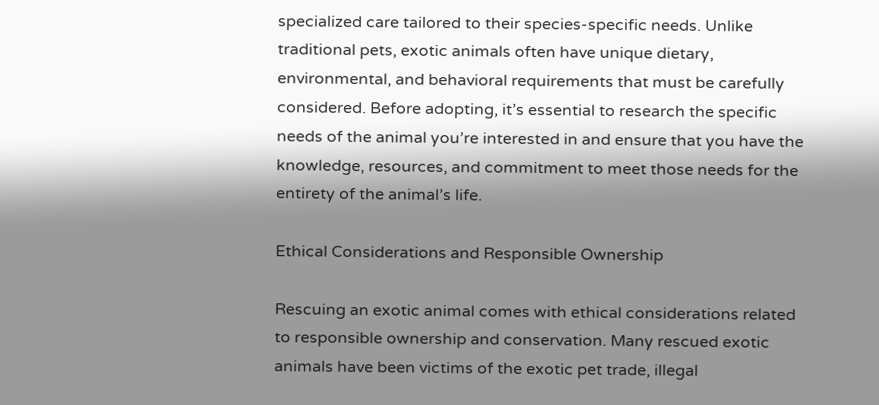specialized care tailored to their species-specific needs. Unlike traditional pets, exotic animals often have unique dietary, environmental, and behavioral requirements that must be carefully considered. Before adopting, it’s essential to research the specific needs of the animal you’re interested in and ensure that you have the knowledge, resources, and commitment to meet those needs for the entirety of the animal’s life.

Ethical Considerations and Responsible Ownership

Rescuing an exotic animal comes with ethical considerations related to responsible ownership and conservation. Many rescued exotic animals have been victims of the exotic pet trade, illegal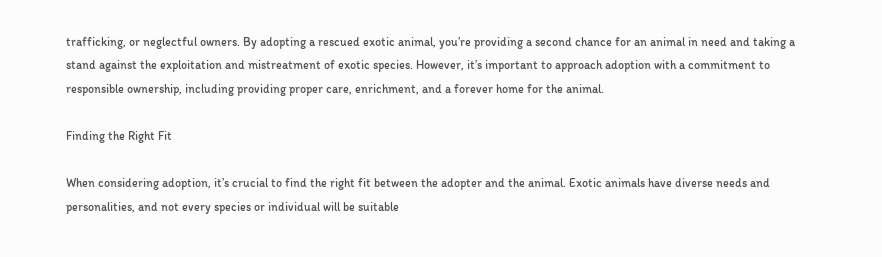trafficking, or neglectful owners. By adopting a rescued exotic animal, you’re providing a second chance for an animal in need and taking a stand against the exploitation and mistreatment of exotic species. However, it’s important to approach adoption with a commitment to responsible ownership, including providing proper care, enrichment, and a forever home for the animal.

Finding the Right Fit

When considering adoption, it’s crucial to find the right fit between the adopter and the animal. Exotic animals have diverse needs and personalities, and not every species or individual will be suitable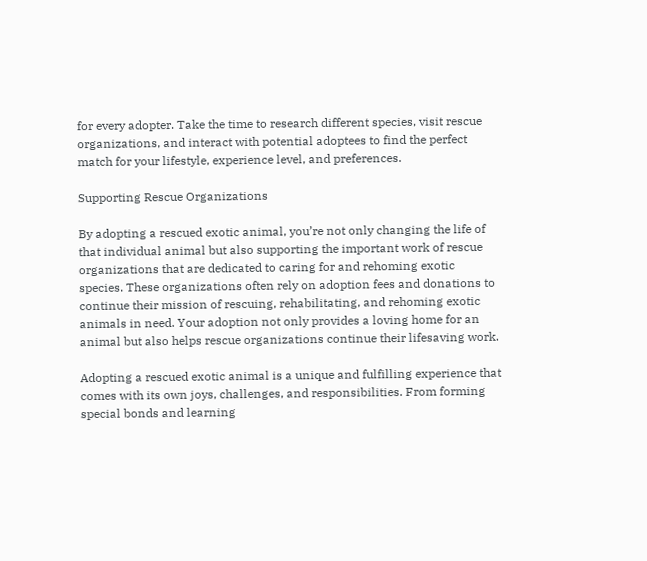for every adopter. Take the time to research different species, visit rescue organizations, and interact with potential adoptees to find the perfect match for your lifestyle, experience level, and preferences.

Supporting Rescue Organizations

By adopting a rescued exotic animal, you’re not only changing the life of that individual animal but also supporting the important work of rescue organizations that are dedicated to caring for and rehoming exotic species. These organizations often rely on adoption fees and donations to continue their mission of rescuing, rehabilitating, and rehoming exotic animals in need. Your adoption not only provides a loving home for an animal but also helps rescue organizations continue their lifesaving work.

Adopting a rescued exotic animal is a unique and fulfilling experience that comes with its own joys, challenges, and responsibilities. From forming special bonds and learning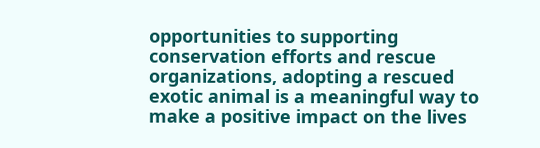opportunities to supporting conservation efforts and rescue organizations, adopting a rescued exotic animal is a meaningful way to make a positive impact on the lives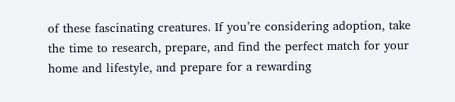of these fascinating creatures. If you’re considering adoption, take the time to research, prepare, and find the perfect match for your home and lifestyle, and prepare for a rewarding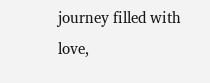journey filled with love,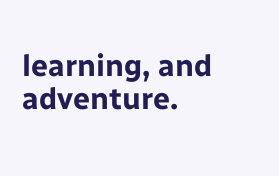learning, and adventure.